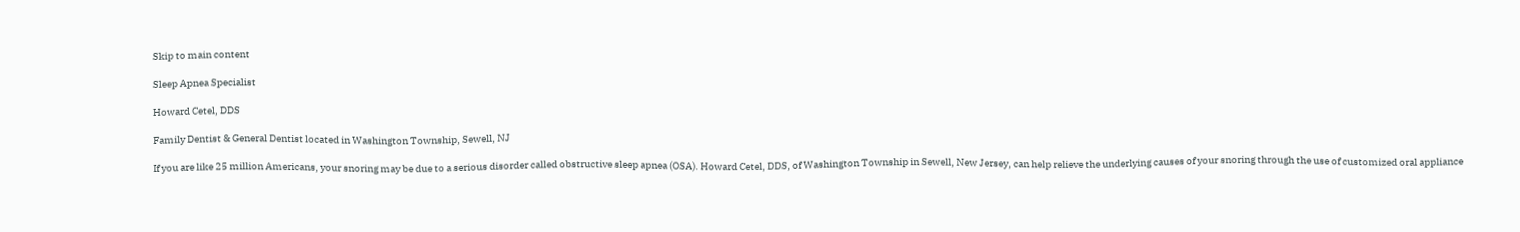Skip to main content

Sleep Apnea Specialist

Howard Cetel, DDS

Family Dentist & General Dentist located in Washington Township, Sewell, NJ

If you are like 25 million Americans, your snoring may be due to a serious disorder called obstructive sleep apnea (OSA). Howard Cetel, DDS, of Washington Township in Sewell, New Jersey, can help relieve the underlying causes of your snoring through the use of customized oral appliance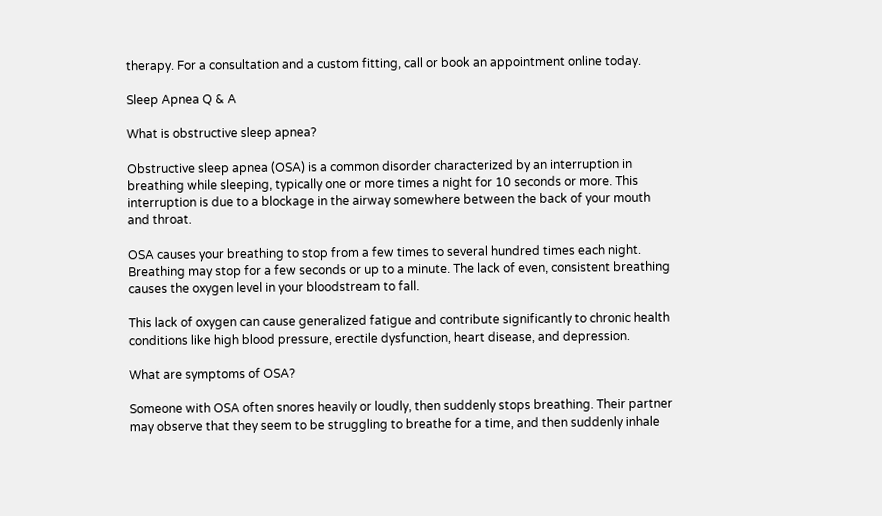therapy. For a consultation and a custom fitting, call or book an appointment online today.

Sleep Apnea Q & A

What is obstructive sleep apnea?

Obstructive sleep apnea (OSA) is a common disorder characterized by an interruption in breathing while sleeping, typically one or more times a night for 10 seconds or more. This interruption is due to a blockage in the airway somewhere between the back of your mouth and throat.

OSA causes your breathing to stop from a few times to several hundred times each night. Breathing may stop for a few seconds or up to a minute. The lack of even, consistent breathing causes the oxygen level in your bloodstream to fall.

This lack of oxygen can cause generalized fatigue and contribute significantly to chronic health conditions like high blood pressure, erectile dysfunction, heart disease, and depression.

What are symptoms of OSA?

Someone with OSA often snores heavily or loudly, then suddenly stops breathing. Their partner may observe that they seem to be struggling to breathe for a time, and then suddenly inhale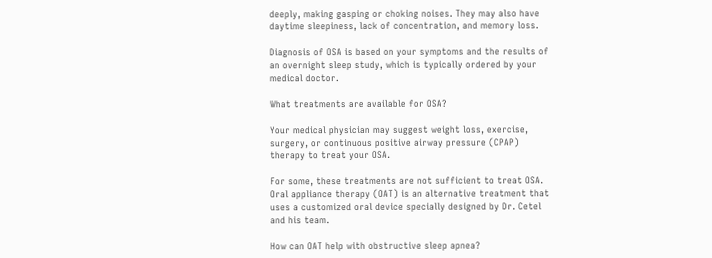deeply, making gasping or choking noises. They may also have daytime sleepiness, lack of concentration, and memory loss.

Diagnosis of OSA is based on your symptoms and the results of an overnight sleep study, which is typically ordered by your medical doctor.

What treatments are available for OSA?

Your medical physician may suggest weight loss, exercise, surgery, or continuous positive airway pressure (CPAP) therapy to treat your OSA.

For some, these treatments are not sufficient to treat OSA. Oral appliance therapy (OAT) is an alternative treatment that uses a customized oral device specially designed by Dr. Cetel and his team.

How can OAT help with obstructive sleep apnea?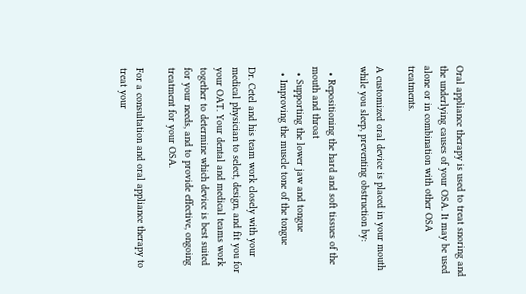Oral appliance therapy is used to treat snoring and the underlying causes of your OSA. It may be used alone or in combination with other OSA treatments.

A customized oral device is placed in your mouth while you sleep, preventing obstruction by:

  • Repositioning the hard and soft tissues of the mouth and throat
  • Supporting the lower jaw and tongue
  • Improving the muscle tone of the tongue

Dr. Cetel and his team work closely with your medical physician to select, design, and fit you for your OAT. Your dental and medical teams work together to determine which device is best suited for your needs, and to provide effective, ongoing treatment for your OSA.

For a consultation and oral appliance therapy to treat your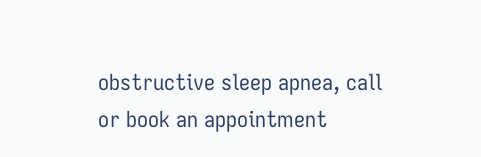obstructive sleep apnea, call or book an appointment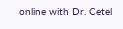online with Dr. Cetel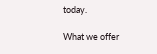today.

What we offer